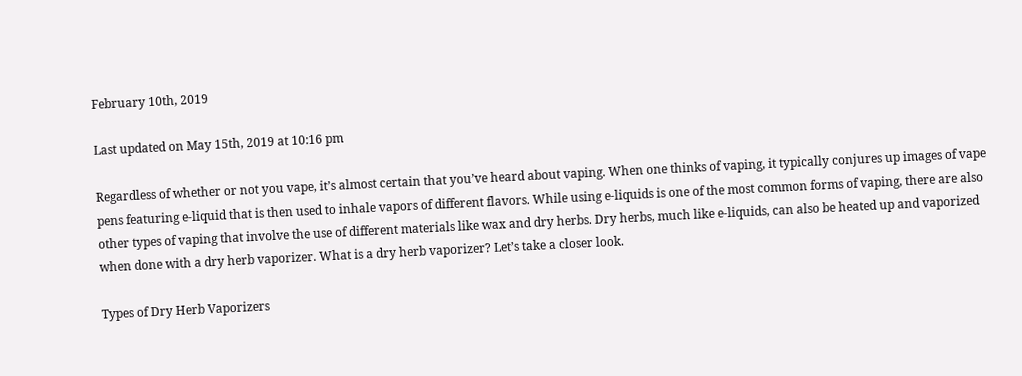February 10th, 2019

Last updated on May 15th, 2019 at 10:16 pm

Regardless of whether or not you vape, it’s almost certain that you’ve heard about vaping. When one thinks of vaping, it typically conjures up images of vape pens featuring e-liquid that is then used to inhale vapors of different flavors. While using e-liquids is one of the most common forms of vaping, there are also other types of vaping that involve the use of different materials like wax and dry herbs. Dry herbs, much like e-liquids, can also be heated up and vaporized when done with a dry herb vaporizer. What is a dry herb vaporizer? Let’s take a closer look.

Types of Dry Herb Vaporizers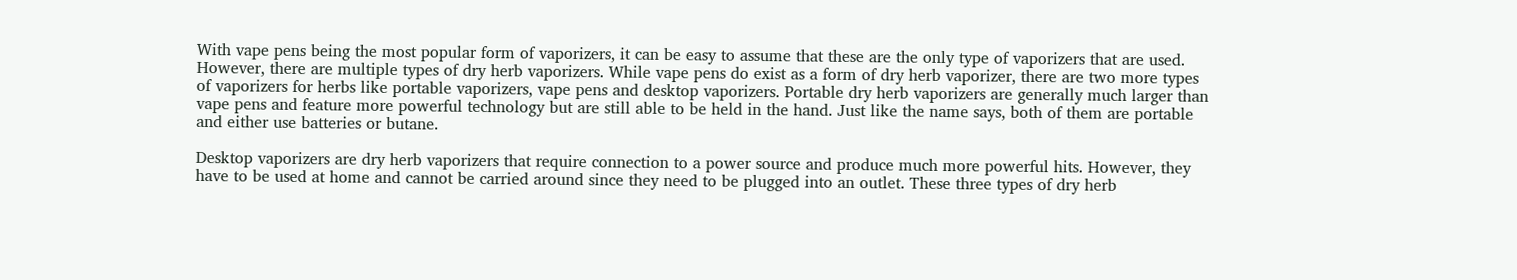With vape pens being the most popular form of vaporizers, it can be easy to assume that these are the only type of vaporizers that are used. However, there are multiple types of dry herb vaporizers. While vape pens do exist as a form of dry herb vaporizer, there are two more types of vaporizers for herbs like portable vaporizers, vape pens and desktop vaporizers. Portable dry herb vaporizers are generally much larger than vape pens and feature more powerful technology but are still able to be held in the hand. Just like the name says, both of them are portable and either use batteries or butane.

Desktop vaporizers are dry herb vaporizers that require connection to a power source and produce much more powerful hits. However, they have to be used at home and cannot be carried around since they need to be plugged into an outlet. These three types of dry herb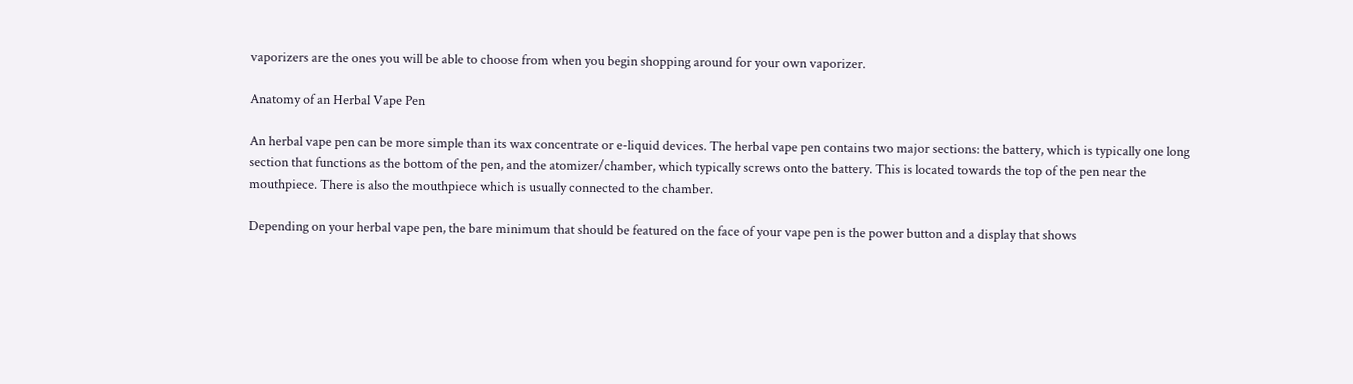vaporizers are the ones you will be able to choose from when you begin shopping around for your own vaporizer.

Anatomy of an Herbal Vape Pen

An herbal vape pen can be more simple than its wax concentrate or e-liquid devices. The herbal vape pen contains two major sections: the battery, which is typically one long section that functions as the bottom of the pen, and the atomizer/chamber, which typically screws onto the battery. This is located towards the top of the pen near the mouthpiece. There is also the mouthpiece which is usually connected to the chamber.

Depending on your herbal vape pen, the bare minimum that should be featured on the face of your vape pen is the power button and a display that shows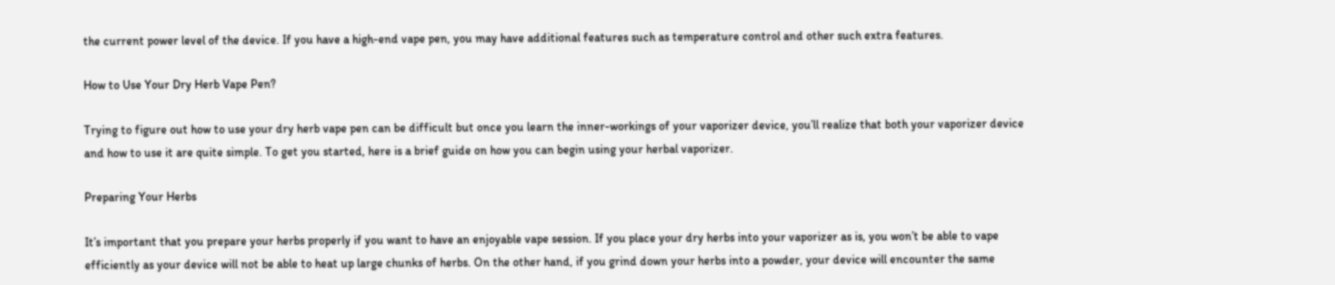the current power level of the device. If you have a high-end vape pen, you may have additional features such as temperature control and other such extra features.

How to Use Your Dry Herb Vape Pen?

Trying to figure out how to use your dry herb vape pen can be difficult but once you learn the inner-workings of your vaporizer device, you’ll realize that both your vaporizer device and how to use it are quite simple. To get you started, here is a brief guide on how you can begin using your herbal vaporizer.

Preparing Your Herbs

It’s important that you prepare your herbs properly if you want to have an enjoyable vape session. If you place your dry herbs into your vaporizer as is, you won’t be able to vape efficiently as your device will not be able to heat up large chunks of herbs. On the other hand, if you grind down your herbs into a powder, your device will encounter the same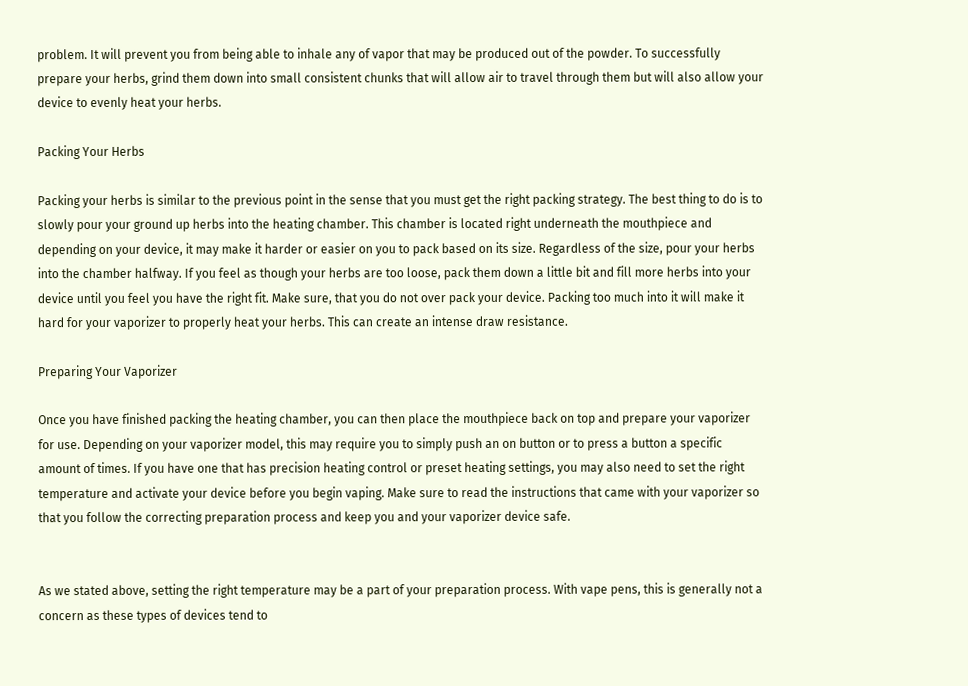problem. It will prevent you from being able to inhale any of vapor that may be produced out of the powder. To successfully prepare your herbs, grind them down into small consistent chunks that will allow air to travel through them but will also allow your device to evenly heat your herbs.

Packing Your Herbs

Packing your herbs is similar to the previous point in the sense that you must get the right packing strategy. The best thing to do is to slowly pour your ground up herbs into the heating chamber. This chamber is located right underneath the mouthpiece and depending on your device, it may make it harder or easier on you to pack based on its size. Regardless of the size, pour your herbs into the chamber halfway. If you feel as though your herbs are too loose, pack them down a little bit and fill more herbs into your device until you feel you have the right fit. Make sure, that you do not over pack your device. Packing too much into it will make it hard for your vaporizer to properly heat your herbs. This can create an intense draw resistance.

Preparing Your Vaporizer

Once you have finished packing the heating chamber, you can then place the mouthpiece back on top and prepare your vaporizer for use. Depending on your vaporizer model, this may require you to simply push an on button or to press a button a specific amount of times. If you have one that has precision heating control or preset heating settings, you may also need to set the right temperature and activate your device before you begin vaping. Make sure to read the instructions that came with your vaporizer so that you follow the correcting preparation process and keep you and your vaporizer device safe.


As we stated above, setting the right temperature may be a part of your preparation process. With vape pens, this is generally not a concern as these types of devices tend to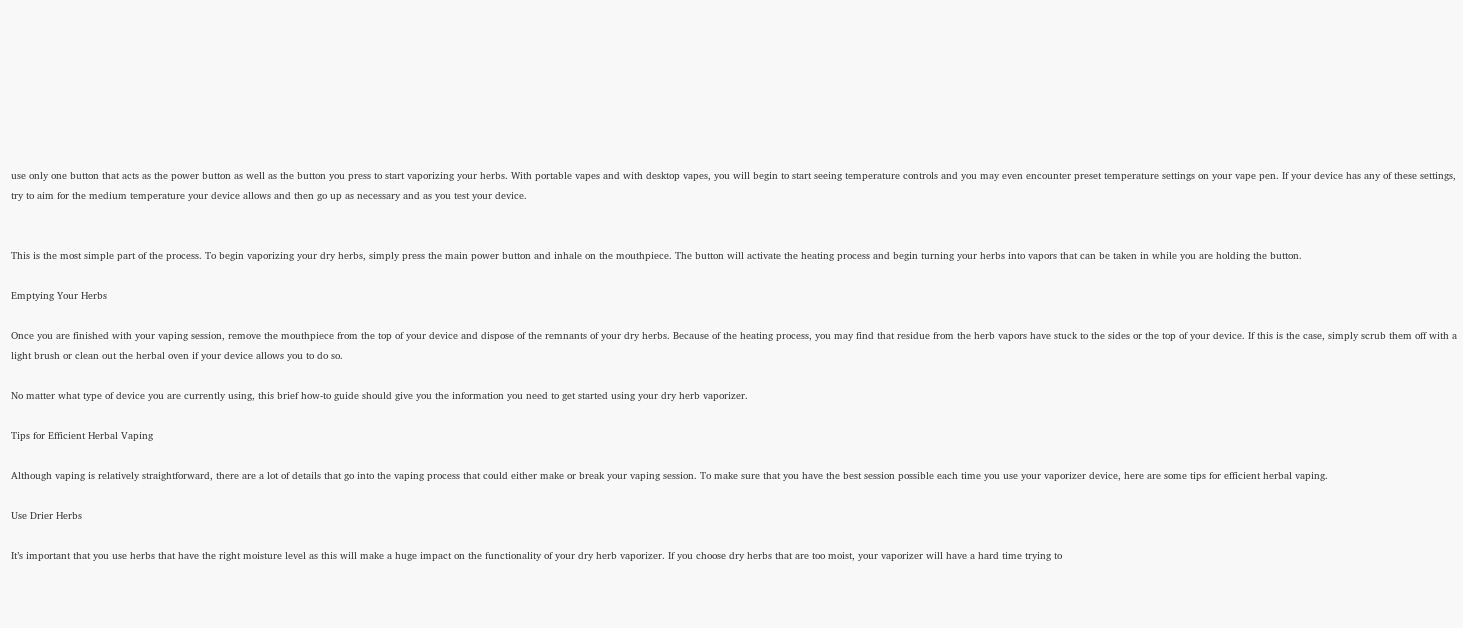use only one button that acts as the power button as well as the button you press to start vaporizing your herbs. With portable vapes and with desktop vapes, you will begin to start seeing temperature controls and you may even encounter preset temperature settings on your vape pen. If your device has any of these settings, try to aim for the medium temperature your device allows and then go up as necessary and as you test your device.


This is the most simple part of the process. To begin vaporizing your dry herbs, simply press the main power button and inhale on the mouthpiece. The button will activate the heating process and begin turning your herbs into vapors that can be taken in while you are holding the button.

Emptying Your Herbs

Once you are finished with your vaping session, remove the mouthpiece from the top of your device and dispose of the remnants of your dry herbs. Because of the heating process, you may find that residue from the herb vapors have stuck to the sides or the top of your device. If this is the case, simply scrub them off with a light brush or clean out the herbal oven if your device allows you to do so.

No matter what type of device you are currently using, this brief how-to guide should give you the information you need to get started using your dry herb vaporizer.

Tips for Efficient Herbal Vaping

Although vaping is relatively straightforward, there are a lot of details that go into the vaping process that could either make or break your vaping session. To make sure that you have the best session possible each time you use your vaporizer device, here are some tips for efficient herbal vaping.

Use Drier Herbs

It’s important that you use herbs that have the right moisture level as this will make a huge impact on the functionality of your dry herb vaporizer. If you choose dry herbs that are too moist, your vaporizer will have a hard time trying to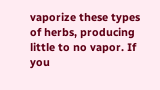vaporize these types of herbs, producing little to no vapor. If you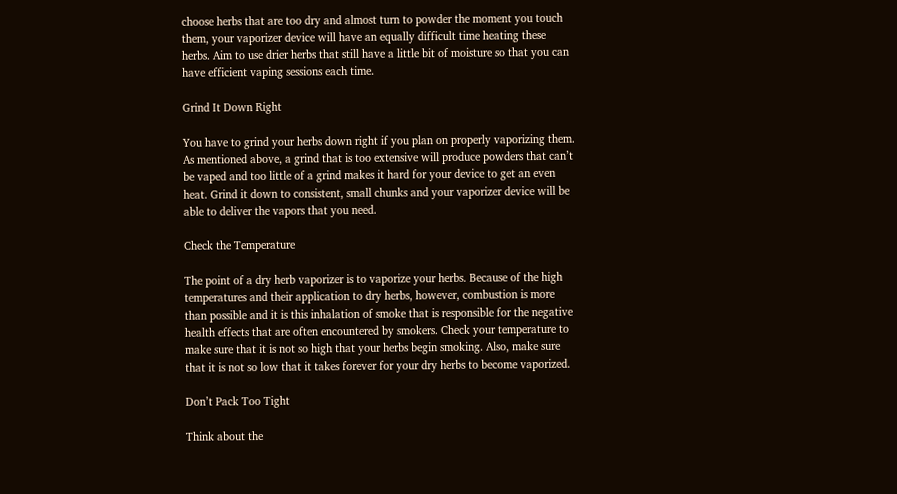choose herbs that are too dry and almost turn to powder the moment you touch them, your vaporizer device will have an equally difficult time heating these herbs. Aim to use drier herbs that still have a little bit of moisture so that you can have efficient vaping sessions each time.

Grind It Down Right

You have to grind your herbs down right if you plan on properly vaporizing them. As mentioned above, a grind that is too extensive will produce powders that can’t be vaped and too little of a grind makes it hard for your device to get an even heat. Grind it down to consistent, small chunks and your vaporizer device will be able to deliver the vapors that you need.

Check the Temperature

The point of a dry herb vaporizer is to vaporize your herbs. Because of the high temperatures and their application to dry herbs, however, combustion is more than possible and it is this inhalation of smoke that is responsible for the negative health effects that are often encountered by smokers. Check your temperature to make sure that it is not so high that your herbs begin smoking. Also, make sure that it is not so low that it takes forever for your dry herbs to become vaporized.

Don’t Pack Too Tight

Think about the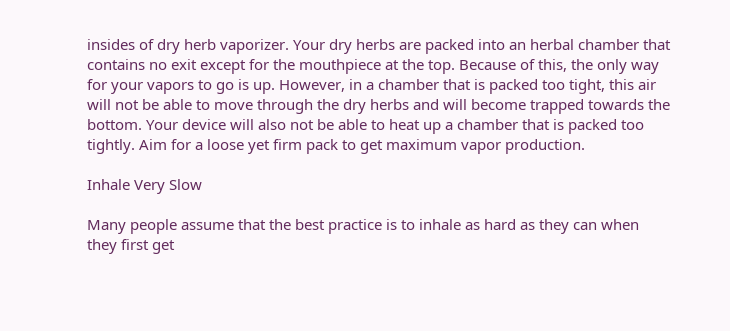insides of dry herb vaporizer. Your dry herbs are packed into an herbal chamber that contains no exit except for the mouthpiece at the top. Because of this, the only way for your vapors to go is up. However, in a chamber that is packed too tight, this air will not be able to move through the dry herbs and will become trapped towards the bottom. Your device will also not be able to heat up a chamber that is packed too tightly. Aim for a loose yet firm pack to get maximum vapor production.

Inhale Very Slow

Many people assume that the best practice is to inhale as hard as they can when they first get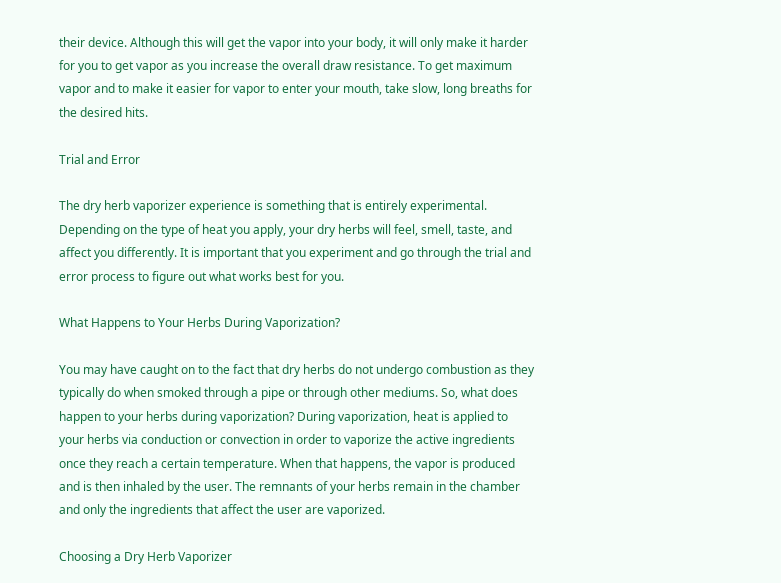their device. Although this will get the vapor into your body, it will only make it harder for you to get vapor as you increase the overall draw resistance. To get maximum vapor and to make it easier for vapor to enter your mouth, take slow, long breaths for the desired hits.

Trial and Error

The dry herb vaporizer experience is something that is entirely experimental. Depending on the type of heat you apply, your dry herbs will feel, smell, taste, and affect you differently. It is important that you experiment and go through the trial and error process to figure out what works best for you.

What Happens to Your Herbs During Vaporization?

You may have caught on to the fact that dry herbs do not undergo combustion as they typically do when smoked through a pipe or through other mediums. So, what does happen to your herbs during vaporization? During vaporization, heat is applied to your herbs via conduction or convection in order to vaporize the active ingredients once they reach a certain temperature. When that happens, the vapor is produced and is then inhaled by the user. The remnants of your herbs remain in the chamber and only the ingredients that affect the user are vaporized.

Choosing a Dry Herb Vaporizer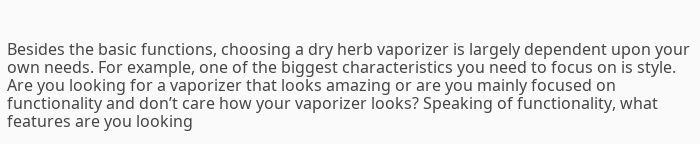Besides the basic functions, choosing a dry herb vaporizer is largely dependent upon your own needs. For example, one of the biggest characteristics you need to focus on is style. Are you looking for a vaporizer that looks amazing or are you mainly focused on functionality and don’t care how your vaporizer looks? Speaking of functionality, what features are you looking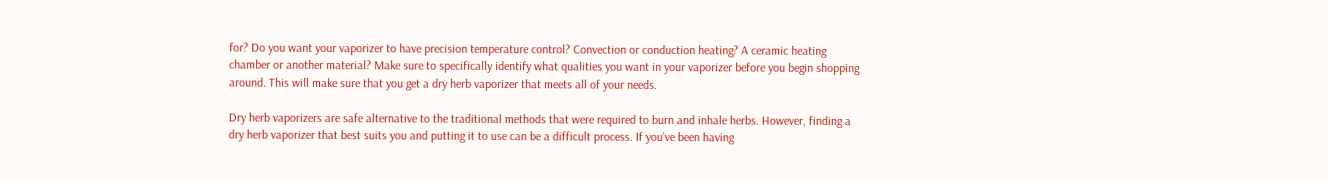for? Do you want your vaporizer to have precision temperature control? Convection or conduction heating? A ceramic heating chamber or another material? Make sure to specifically identify what qualities you want in your vaporizer before you begin shopping around. This will make sure that you get a dry herb vaporizer that meets all of your needs.

Dry herb vaporizers are safe alternative to the traditional methods that were required to burn and inhale herbs. However, finding a dry herb vaporizer that best suits you and putting it to use can be a difficult process. If you’ve been having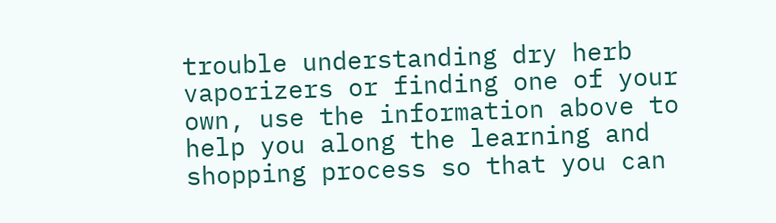trouble understanding dry herb vaporizers or finding one of your own, use the information above to help you along the learning and shopping process so that you can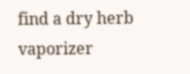find a dry herb vaporizer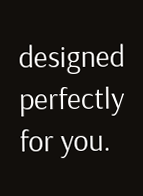designed perfectly for you.